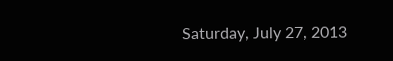Saturday, July 27, 2013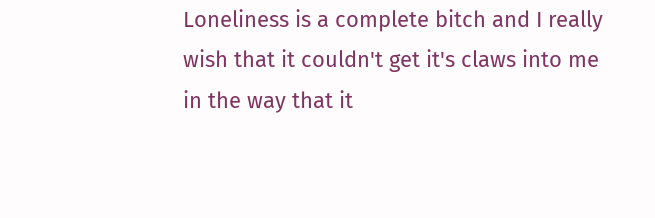Loneliness is a complete bitch and I really wish that it couldn't get it's claws into me in the way that it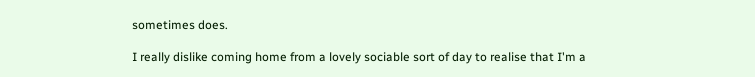sometimes does.

I really dislike coming home from a lovely sociable sort of day to realise that I'm a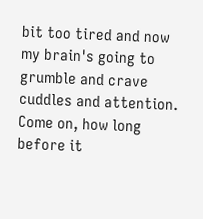bit too tired and now my brain's going to grumble and crave cuddles and attention.  Come on, how long before it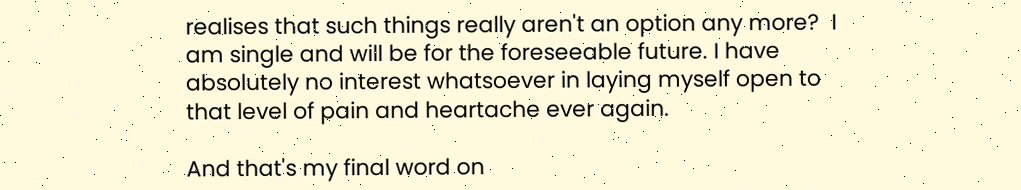realises that such things really aren't an option any more?  I am single and will be for the foreseeable future. I have absolutely no interest whatsoever in laying myself open to that level of pain and heartache ever again.

And that's my final word on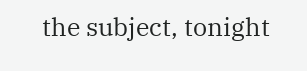the subject, tonight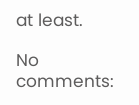at least.

No comments: